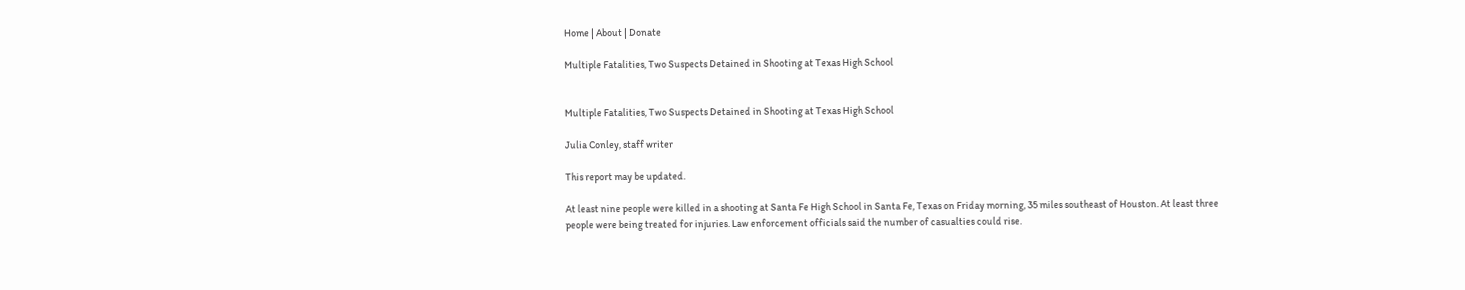Home | About | Donate

Multiple Fatalities, Two Suspects Detained in Shooting at Texas High School


Multiple Fatalities, Two Suspects Detained in Shooting at Texas High School

Julia Conley, staff writer

This report may be updated.

At least nine people were killed in a shooting at Santa Fe High School in Santa Fe, Texas on Friday morning, 35 miles southeast of Houston. At least three people were being treated for injuries. Law enforcement officials said the number of casualties could rise.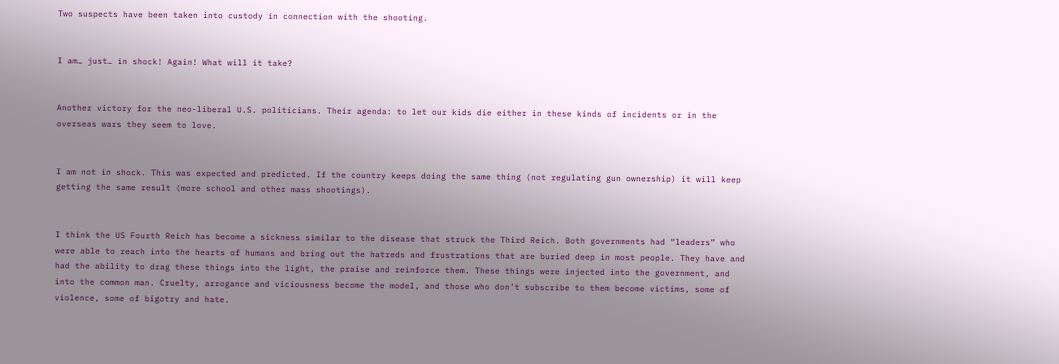Two suspects have been taken into custody in connection with the shooting.


I am… just… in shock! Again! What will it take?


Another victory for the neo-liberal U.S. politicians. Their agenda: to let our kids die either in these kinds of incidents or in the overseas wars they seem to love.


I am not in shock. This was expected and predicted. If the country keeps doing the same thing (not regulating gun ownership) it will keep getting the same result (more school and other mass shootings).


I think the US Fourth Reich has become a sickness similar to the disease that struck the Third Reich. Both governments had “leaders” who were able to reach into the hearts of humans and bring out the hatreds and frustrations that are buried deep in most people. They have and had the ability to drag these things into the light, the praise and reinforce them. These things were injected into the government, and into the common man. Cruelty, arrogance and viciousness become the model, and those who don’t subscribe to them become victims, some of violence, some of bigotry and hate.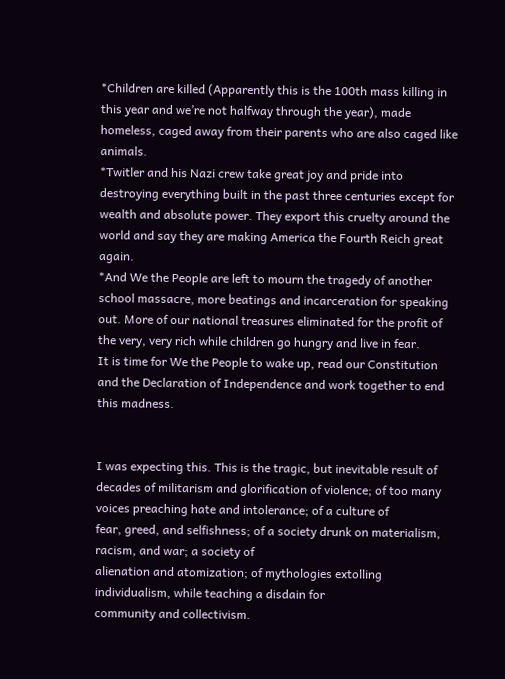*Children are killed (Apparently this is the 100th mass killing in this year and we’re not halfway through the year), made homeless, caged away from their parents who are also caged like animals.
*Twitler and his Nazi crew take great joy and pride into destroying everything built in the past three centuries except for wealth and absolute power. They export this cruelty around the world and say they are making America the Fourth Reich great again.
*And We the People are left to mourn the tragedy of another school massacre, more beatings and incarceration for speaking out. More of our national treasures eliminated for the profit of the very, very rich while children go hungry and live in fear.
It is time for We the People to wake up, read our Constitution and the Declaration of Independence and work together to end this madness.


I was expecting this. This is the tragic, but inevitable result of decades of militarism and glorification of violence; of too many voices preaching hate and intolerance; of a culture of
fear, greed, and selfishness; of a society drunk on materialism, racism, and war; a society of
alienation and atomization; of mythologies extolling individualism, while teaching a disdain for
community and collectivism.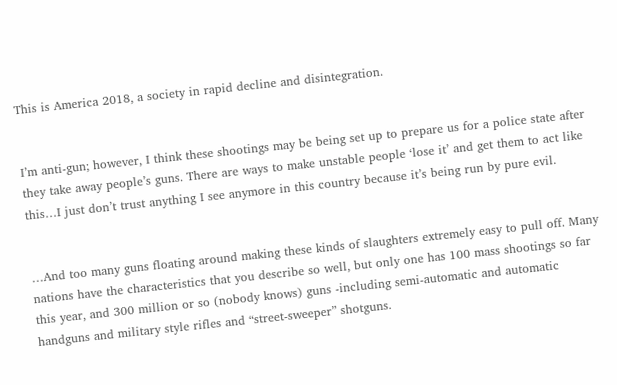This is America 2018, a society in rapid decline and disintegration.


I’m anti-gun; however, I think these shootings may be being set up to prepare us for a police state after they take away people’s guns. There are ways to make unstable people ‘lose it’ and get them to act like this…I just don’t trust anything I see anymore in this country because it’s being run by pure evil.


…And too many guns floating around making these kinds of slaughters extremely easy to pull off. Many nations have the characteristics that you describe so well, but only one has 100 mass shootings so far this year, and 300 million or so (nobody knows) guns -including semi-automatic and automatic handguns and military style rifles and “street-sweeper” shotguns.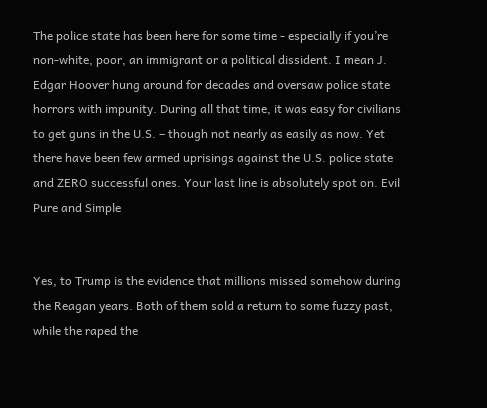The police state has been here for some time - especially if you’re non-white, poor, an immigrant or a political dissident. I mean J. Edgar Hoover hung around for decades and oversaw police state horrors with impunity. During all that time, it was easy for civilians to get guns in the U.S. – though not nearly as easily as now. Yet there have been few armed uprisings against the U.S. police state and ZERO successful ones. Your last line is absolutely spot on. Evil Pure and Simple


Yes, to Trump is the evidence that millions missed somehow during the Reagan years. Both of them sold a return to some fuzzy past, while the raped the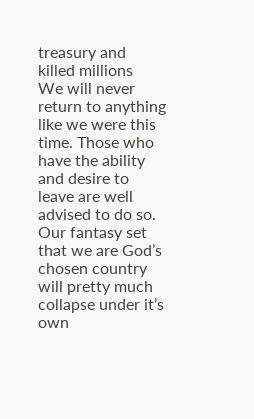treasury and killed millions
We will never return to anything like we were this time. Those who have the ability and desire to leave are well advised to do so. Our fantasy set that we are God’s chosen country will pretty much collapse under it’s own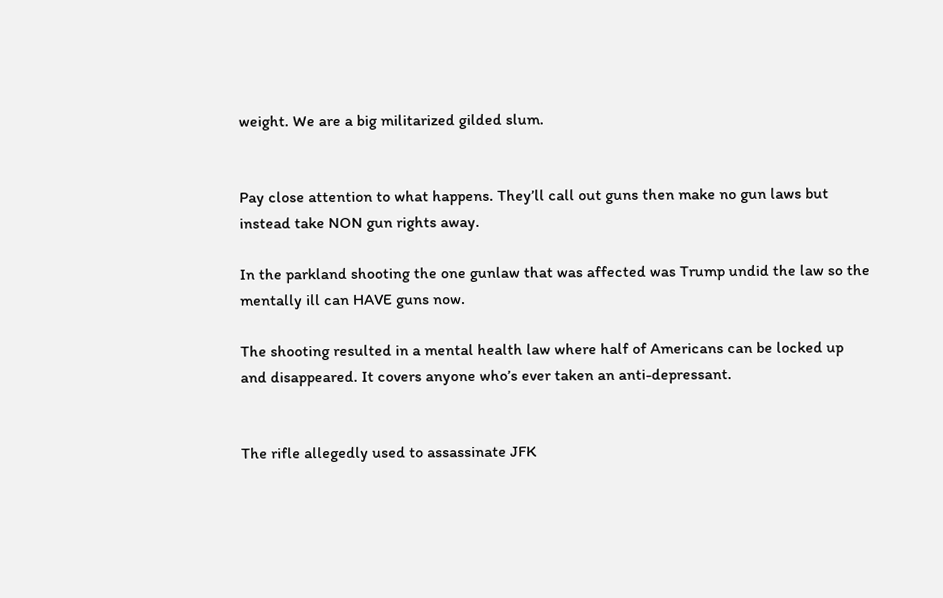weight. We are a big militarized gilded slum.


Pay close attention to what happens. They’ll call out guns then make no gun laws but instead take NON gun rights away.

In the parkland shooting the one gunlaw that was affected was Trump undid the law so the mentally ill can HAVE guns now.

The shooting resulted in a mental health law where half of Americans can be locked up and disappeared. It covers anyone who’s ever taken an anti-depressant.


The rifle allegedly used to assassinate JFK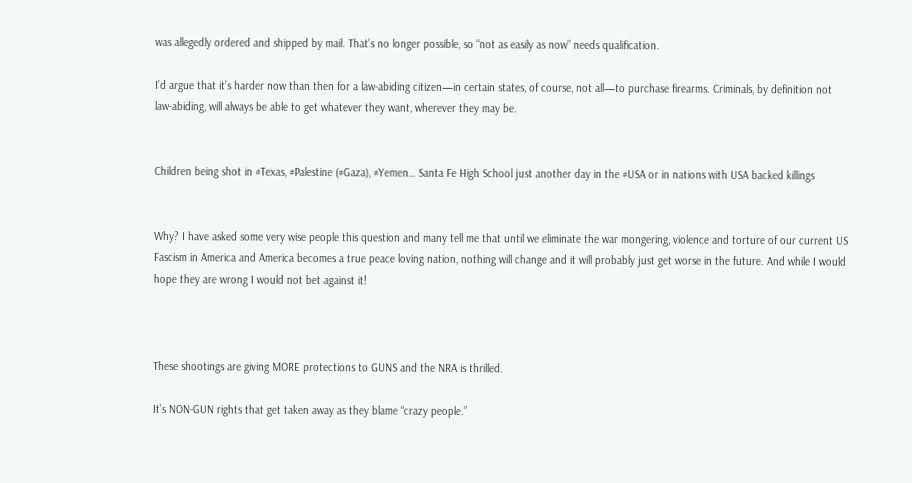was allegedly ordered and shipped by mail. That’s no longer possible, so “not as easily as now” needs qualification.

I’d argue that it’s harder now than then for a law-abiding citizen—in certain states, of course, not all—to purchase firearms. Criminals, by definition not law-abiding, will always be able to get whatever they want, wherever they may be.


Children being shot in #Texas, #Palestine (#Gaza), #Yemen… Santa Fe High School just another day in the #USA or in nations with USA backed killings


Why? I have asked some very wise people this question and many tell me that until we eliminate the war mongering, violence and torture of our current US Fascism in America and America becomes a true peace loving nation, nothing will change and it will probably just get worse in the future. And while I would hope they are wrong I would not bet against it!



These shootings are giving MORE protections to GUNS and the NRA is thrilled.

It’s NON-GUN rights that get taken away as they blame “crazy people.”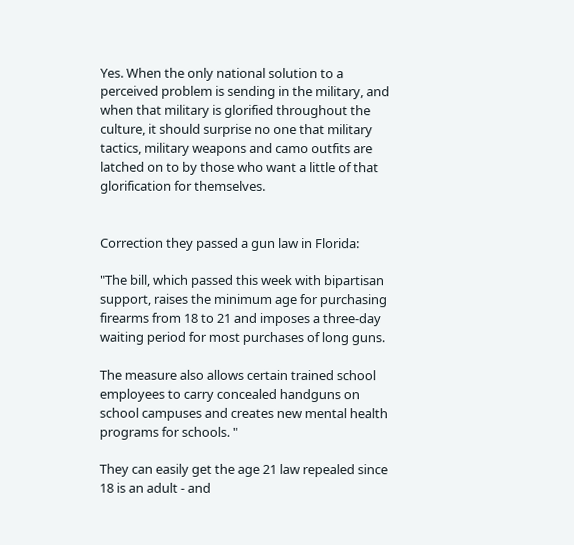Yes. When the only national solution to a perceived problem is sending in the military, and when that military is glorified throughout the culture, it should surprise no one that military tactics, military weapons and camo outfits are latched on to by those who want a little of that glorification for themselves.


Correction they passed a gun law in Florida:

"The bill, which passed this week with bipartisan support, raises the minimum age for purchasing firearms from 18 to 21 and imposes a three-day waiting period for most purchases of long guns.

The measure also allows certain trained school employees to carry concealed handguns on school campuses and creates new mental health programs for schools. "

They can easily get the age 21 law repealed since 18 is an adult - and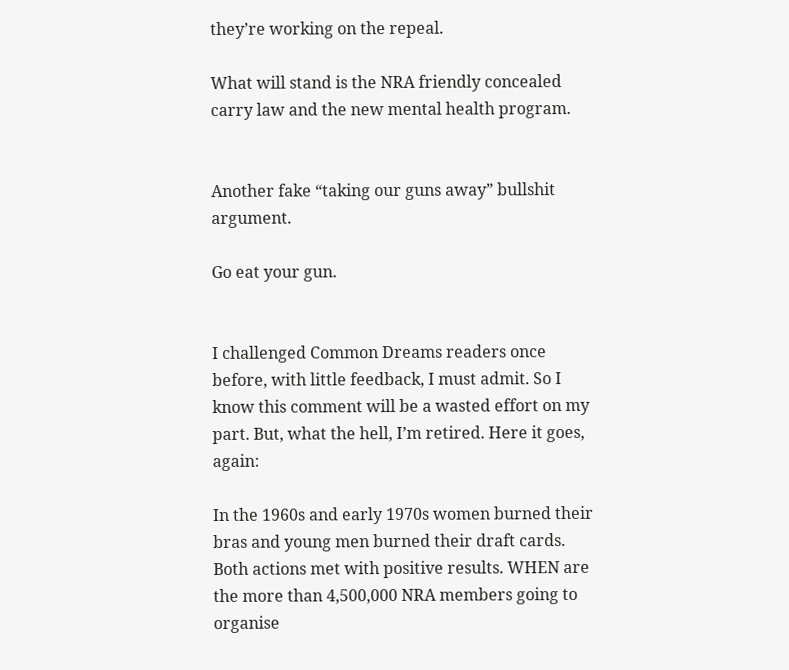they’re working on the repeal.

What will stand is the NRA friendly concealed carry law and the new mental health program.


Another fake “taking our guns away” bullshit argument.

Go eat your gun.


I challenged Common Dreams readers once before, with little feedback, I must admit. So I know this comment will be a wasted effort on my part. But, what the hell, I’m retired. Here it goes, again:

In the 1960s and early 1970s women burned their bras and young men burned their draft cards. Both actions met with positive results. WHEN are the more than 4,500,000 NRA members going to organise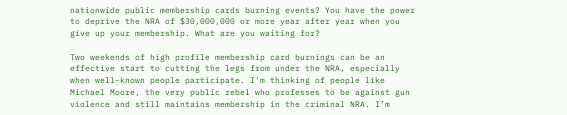nationwide public membership cards burning events? You have the power to deprive the NRA of $30,000,000 or more year after year when you give up your membership. What are you waiting for?

Two weekends of high profile membership card burnings can be an effective start to cutting the legs from under the NRA, especially when well-known people participate. I’m thinking of people like Michael Moore, the very public rebel who professes to be against gun violence and still maintains membership in the criminal NRA. I’m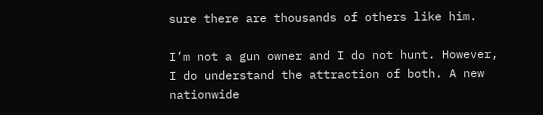sure there are thousands of others like him.

I’m not a gun owner and I do not hunt. However, I do understand the attraction of both. A new nationwide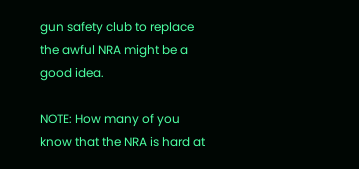gun safety club to replace the awful NRA might be a good idea.

NOTE: How many of you know that the NRA is hard at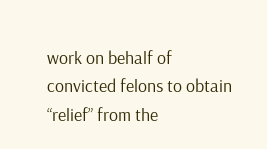work on behalf of convicted felons to obtain “relief” from the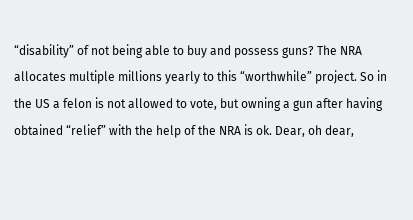“disability” of not being able to buy and possess guns? The NRA allocates multiple millions yearly to this “worthwhile” project. So in the US a felon is not allowed to vote, but owning a gun after having obtained “relief” with the help of the NRA is ok. Dear, oh dear,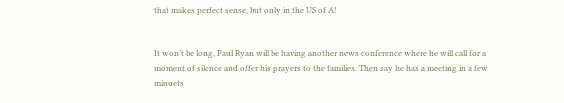that makes perfect sense, but only in the US of A!


It won’t be long, Paul Ryan will be having another news conference where he will call for a moment of silence and offer his prayers to the families. Then say he has a meeting in a few minuets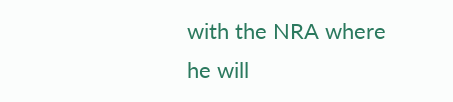with the NRA where he will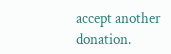accept another donation.